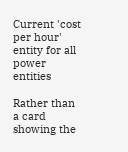Current 'cost per hour' entity for all power entities

Rather than a card showing the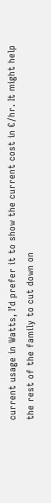current usage in Watts, I’d prefer it to show the current cost in €/hr. It might help the rest of the family to cut down on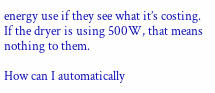energy use if they see what it’s costing. If the dryer is using 500W, that means nothing to them.

How can I automatically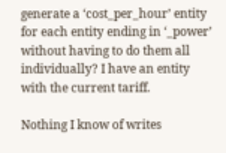generate a ‘cost_per_hour’ entity for each entity ending in ‘_power’ without having to do them all individually? I have an entity with the current tariff.

Nothing I know of writes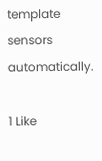template sensors automatically.

1 Like